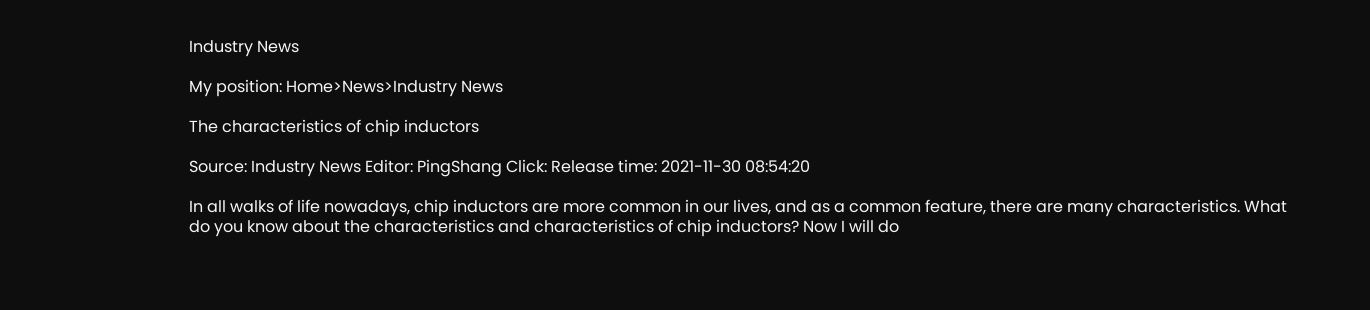Industry News

My position: Home>News>Industry News

The characteristics of chip inductors

Source: Industry News Editor: PingShang Click: Release time: 2021-11-30 08:54:20

In all walks of life nowadays, chip inductors are more common in our lives, and as a common feature, there are many characteristics. What do you know about the characteristics and characteristics of chip inductors? Now I will do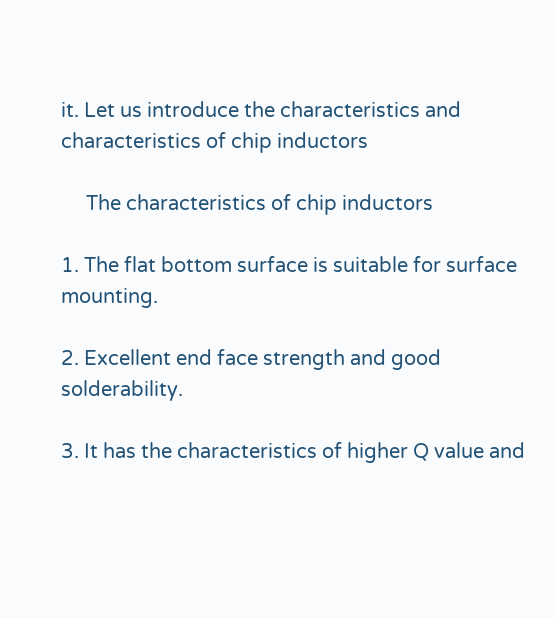it. Let us introduce the characteristics and characteristics of chip inductors

     The characteristics of chip inductors

1. The flat bottom surface is suitable for surface mounting.

2. Excellent end face strength and good solderability.

3. It has the characteristics of higher Q value and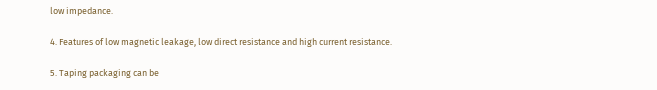low impedance.

4. Features of low magnetic leakage, low direct resistance and high current resistance.

5. Taping packaging can be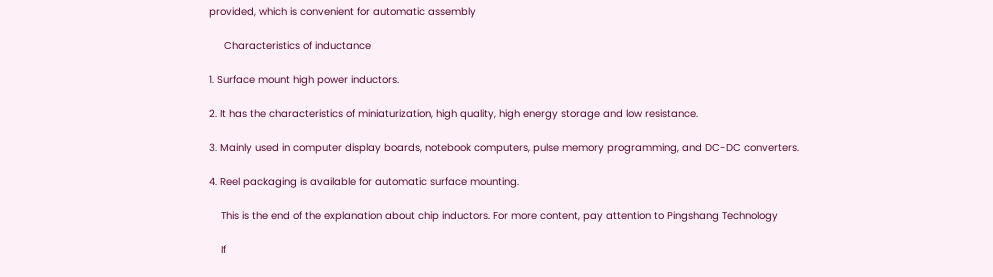provided, which is convenient for automatic assembly

     Characteristics of inductance

1. Surface mount high power inductors.

2. It has the characteristics of miniaturization, high quality, high energy storage and low resistance.

3. Mainly used in computer display boards, notebook computers, pulse memory programming, and DC-DC converters.

4. Reel packaging is available for automatic surface mounting.

    This is the end of the explanation about chip inductors. For more content, pay attention to Pingshang Technology

    If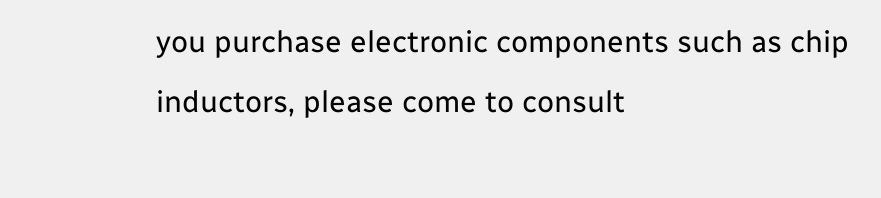you purchase electronic components such as chip inductors, please come to consult